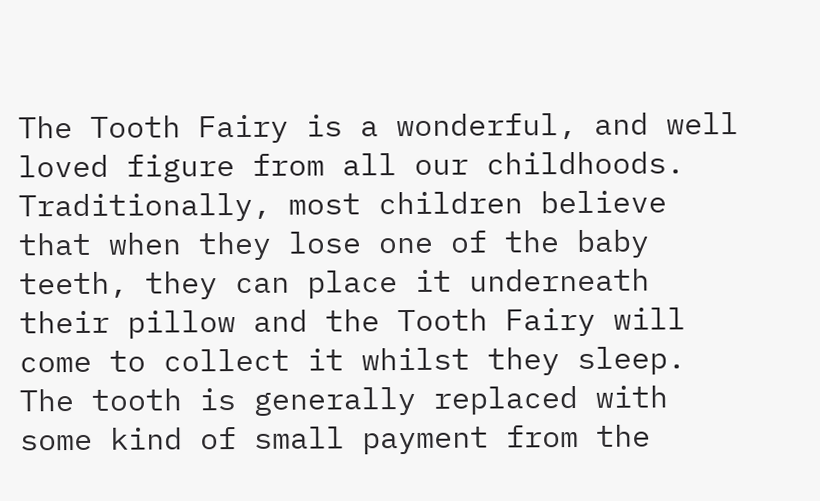The Tooth Fairy is a wonderful, and well loved figure from all our childhoods.  Traditionally, most children believe that when they lose one of the baby teeth, they can place it underneath their pillow and the Tooth Fairy will come to collect it whilst they sleep.  The tooth is generally replaced with some kind of small payment from the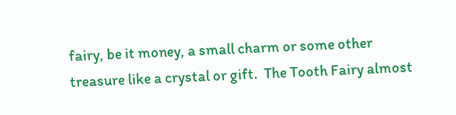fairy, be it money, a small charm or some other treasure like a crystal or gift.  The Tooth Fairy almost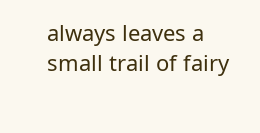always leaves a small trail of fairy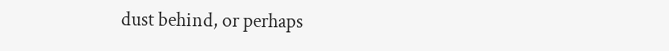dust behind, or perhaps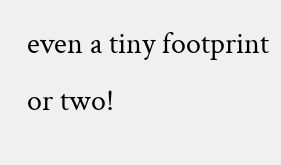even a tiny footprint or two!